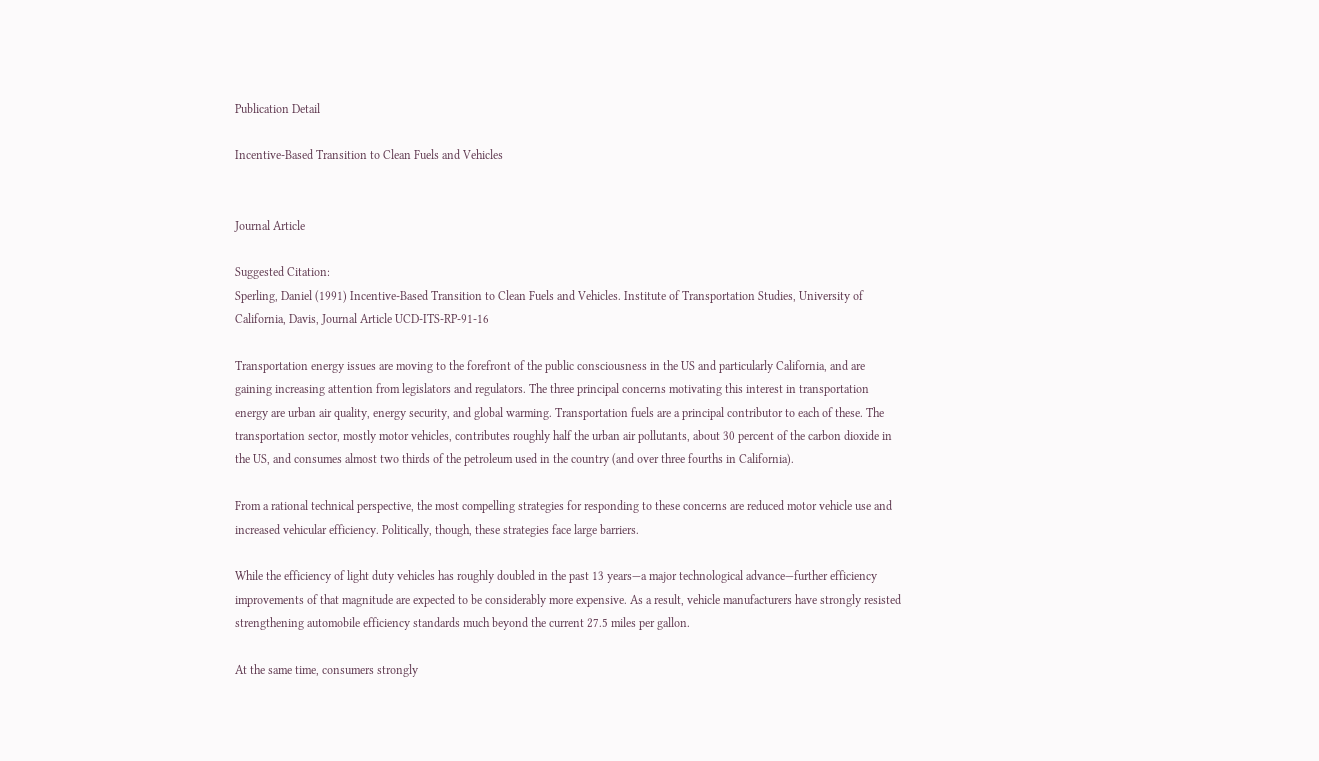Publication Detail

Incentive-Based Transition to Clean Fuels and Vehicles


Journal Article

Suggested Citation:
Sperling, Daniel (1991) Incentive-Based Transition to Clean Fuels and Vehicles. Institute of Transportation Studies, University of California, Davis, Journal Article UCD-ITS-RP-91-16

Transportation energy issues are moving to the forefront of the public consciousness in the US and particularly California, and are gaining increasing attention from legislators and regulators. The three principal concerns motivating this interest in transportation energy are urban air quality, energy security, and global warming. Transportation fuels are a principal contributor to each of these. The transportation sector, mostly motor vehicles, contributes roughly half the urban air pollutants, about 30 percent of the carbon dioxide in the US, and consumes almost two thirds of the petroleum used in the country (and over three fourths in California).

From a rational technical perspective, the most compelling strategies for responding to these concerns are reduced motor vehicle use and increased vehicular efficiency. Politically, though, these strategies face large barriers.

While the efficiency of light duty vehicles has roughly doubled in the past 13 years—a major technological advance—further efficiency improvements of that magnitude are expected to be considerably more expensive. As a result, vehicle manufacturers have strongly resisted strengthening automobile efficiency standards much beyond the current 27.5 miles per gallon.

At the same time, consumers strongly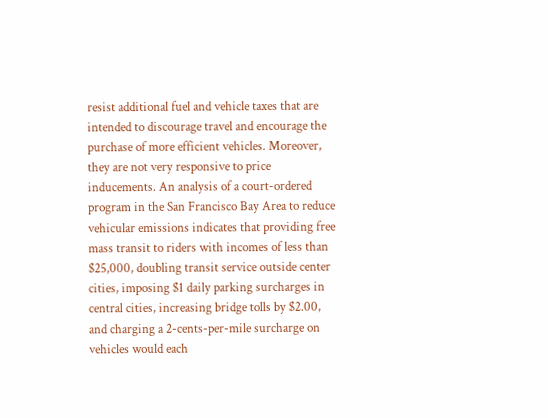resist additional fuel and vehicle taxes that are intended to discourage travel and encourage the purchase of more efficient vehicles. Moreover, they are not very responsive to price inducements. An analysis of a court-ordered program in the San Francisco Bay Area to reduce vehicular emissions indicates that providing free mass transit to riders with incomes of less than $25,000, doubling transit service outside center cities, imposing $1 daily parking surcharges in central cities, increasing bridge tolls by $2.00, and charging a 2-cents-per-mile surcharge on vehicles would each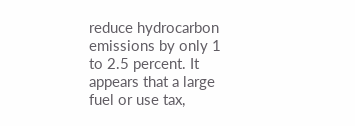reduce hydrocarbon emissions by only 1 to 2.5 percent. It appears that a large fuel or use tax,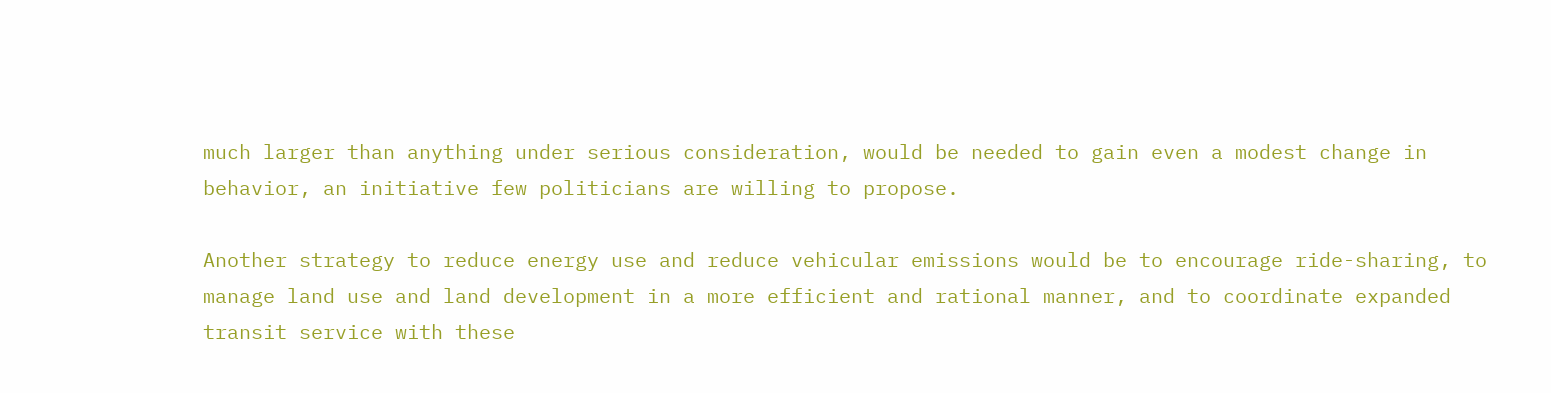much larger than anything under serious consideration, would be needed to gain even a modest change in behavior, an initiative few politicians are willing to propose.

Another strategy to reduce energy use and reduce vehicular emissions would be to encourage ride-sharing, to manage land use and land development in a more efficient and rational manner, and to coordinate expanded transit service with these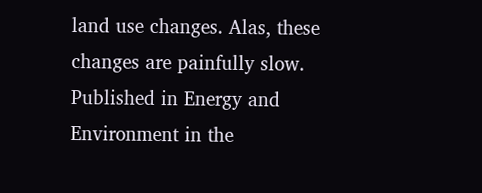land use changes. Alas, these changes are painfully slow.
Published in Energy and Environment in the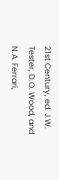21st Century, ed. J.W. Tester, D.O. Wood, and N.A. Ferrari,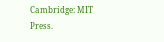Cambridge: MIT Press.